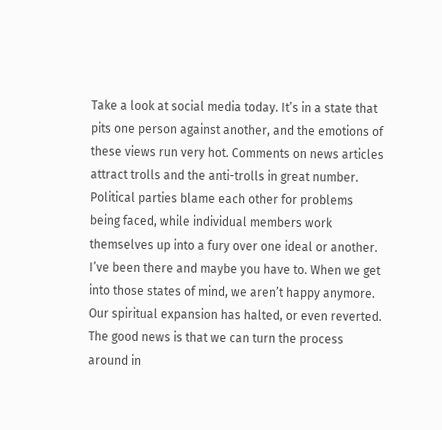Take a look at social media today. It’s in a state that pits one person against another, and the emotions of these views run very hot. Comments on news articles attract trolls and the anti-trolls in great number. Political parties blame each other for problems being faced, while individual members work themselves up into a fury over one ideal or another. I’ve been there and maybe you have to. When we get into those states of mind, we aren’t happy anymore. Our spiritual expansion has halted, or even reverted. The good news is that we can turn the process around in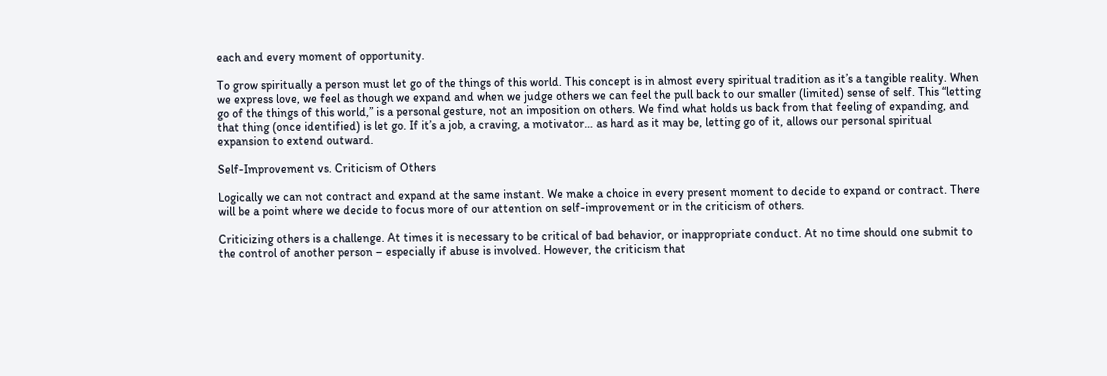each and every moment of opportunity.

To grow spiritually a person must let go of the things of this world. This concept is in almost every spiritual tradition as it’s a tangible reality. When we express love, we feel as though we expand and when we judge others we can feel the pull back to our smaller (limited) sense of self. This “letting go of the things of this world,” is a personal gesture, not an imposition on others. We find what holds us back from that feeling of expanding, and that thing (once identified) is let go. If it’s a job, a craving, a motivator… as hard as it may be, letting go of it, allows our personal spiritual expansion to extend outward.

Self-Improvement vs. Criticism of Others

Logically we can not contract and expand at the same instant. We make a choice in every present moment to decide to expand or contract. There will be a point where we decide to focus more of our attention on self-improvement or in the criticism of others.

Criticizing others is a challenge. At times it is necessary to be critical of bad behavior, or inappropriate conduct. At no time should one submit to the control of another person – especially if abuse is involved. However, the criticism that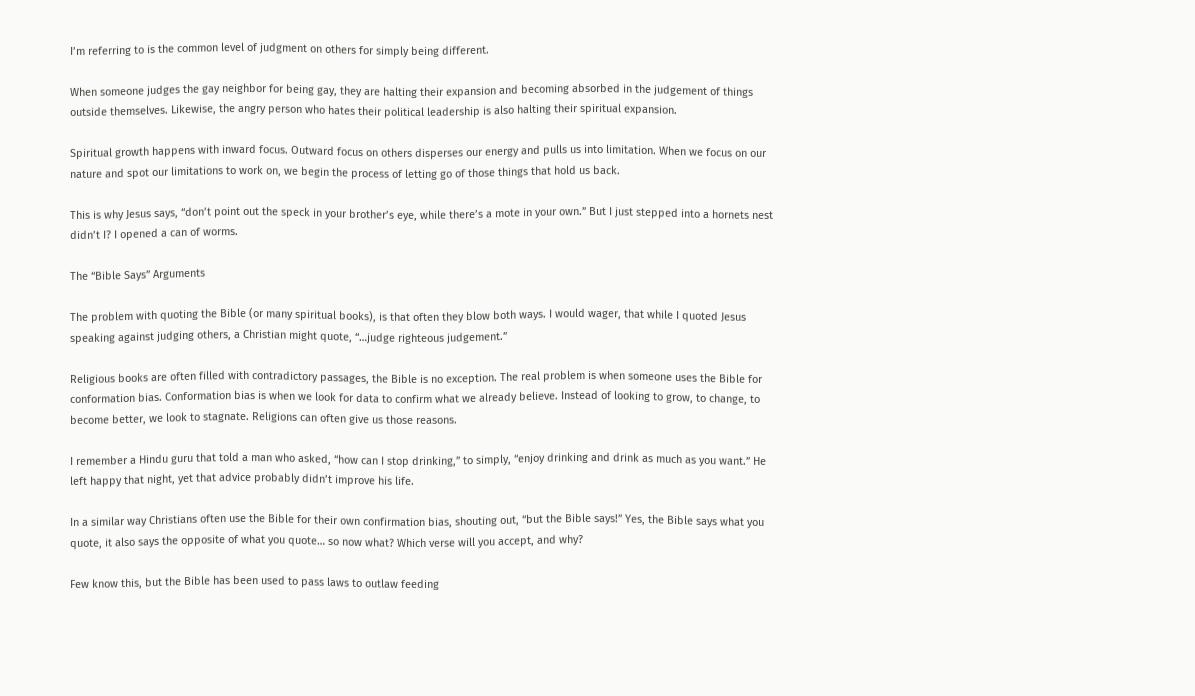I’m referring to is the common level of judgment on others for simply being different.

When someone judges the gay neighbor for being gay, they are halting their expansion and becoming absorbed in the judgement of things outside themselves. Likewise, the angry person who hates their political leadership is also halting their spiritual expansion.

Spiritual growth happens with inward focus. Outward focus on others disperses our energy and pulls us into limitation. When we focus on our nature and spot our limitations to work on, we begin the process of letting go of those things that hold us back.

This is why Jesus says, “don’t point out the speck in your brother’s eye, while there’s a mote in your own.” But I just stepped into a hornets nest didn’t I? I opened a can of worms.

The “Bible Says” Arguments

The problem with quoting the Bible (or many spiritual books), is that often they blow both ways. I would wager, that while I quoted Jesus speaking against judging others, a Christian might quote, “…judge righteous judgement.”

Religious books are often filled with contradictory passages, the Bible is no exception. The real problem is when someone uses the Bible for conformation bias. Conformation bias is when we look for data to confirm what we already believe. Instead of looking to grow, to change, to become better, we look to stagnate. Religions can often give us those reasons.

I remember a Hindu guru that told a man who asked, “how can I stop drinking,” to simply, “enjoy drinking and drink as much as you want.” He left happy that night, yet that advice probably didn’t improve his life.

In a similar way Christians often use the Bible for their own confirmation bias, shouting out, “but the Bible says!” Yes, the Bible says what you quote, it also says the opposite of what you quote… so now what? Which verse will you accept, and why?

Few know this, but the Bible has been used to pass laws to outlaw feeding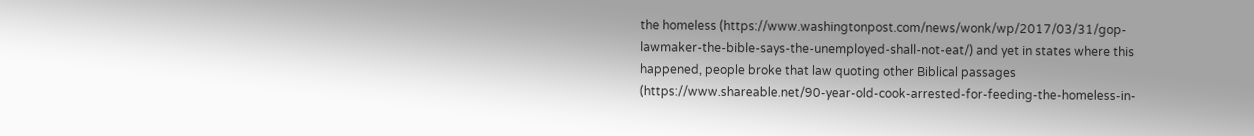the homeless (https://www.washingtonpost.com/news/wonk/wp/2017/03/31/gop-lawmaker-the-bible-says-the-unemployed-shall-not-eat/) and yet in states where this happened, people broke that law quoting other Biblical passages (https://www.shareable.net/90-year-old-cook-arrested-for-feeding-the-homeless-in-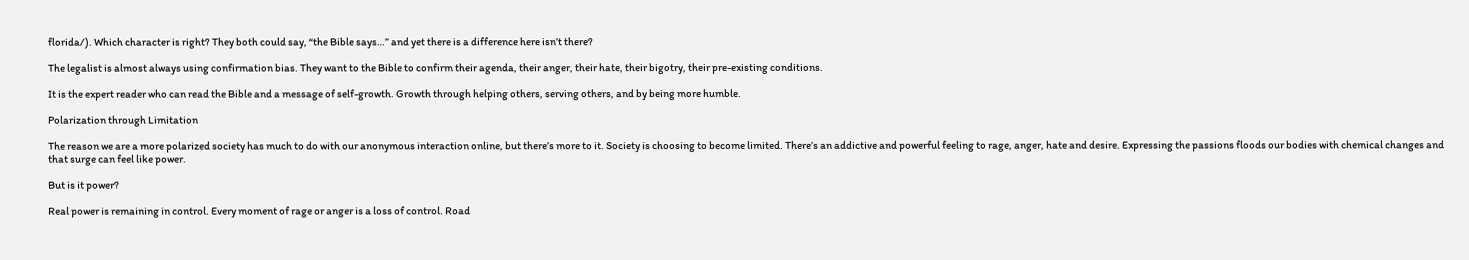florida/). Which character is right? They both could say, “the Bible says…” and yet there is a difference here isn’t there?

The legalist is almost always using confirmation bias. They want to the Bible to confirm their agenda, their anger, their hate, their bigotry, their pre-existing conditions.

It is the expert reader who can read the Bible and a message of self-growth. Growth through helping others, serving others, and by being more humble.

Polarization through Limitation

The reason we are a more polarized society has much to do with our anonymous interaction online, but there’s more to it. Society is choosing to become limited. There’s an addictive and powerful feeling to rage, anger, hate and desire. Expressing the passions floods our bodies with chemical changes and that surge can feel like power.

But is it power?

Real power is remaining in control. Every moment of rage or anger is a loss of control. Road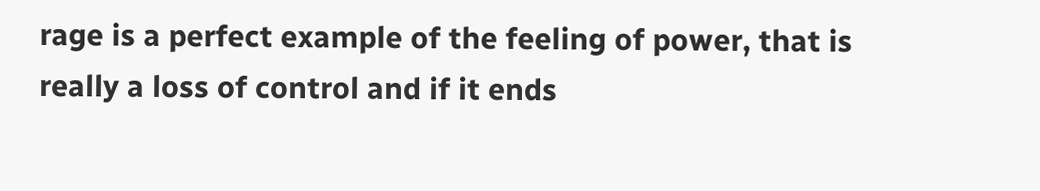rage is a perfect example of the feeling of power, that is really a loss of control and if it ends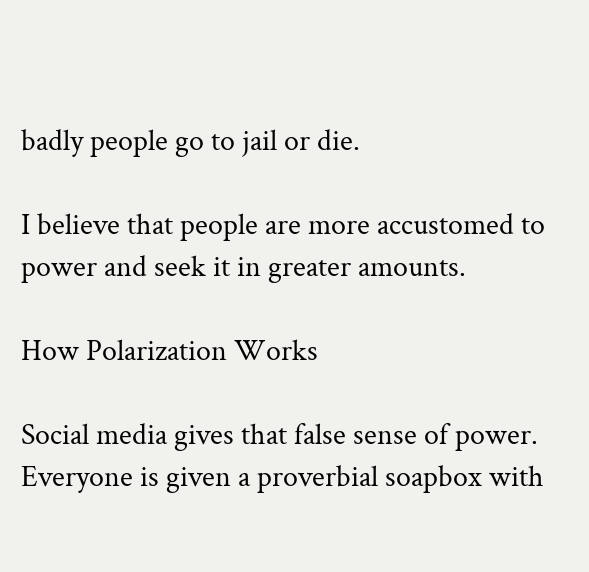badly people go to jail or die.

I believe that people are more accustomed to power and seek it in greater amounts.

How Polarization Works

Social media gives that false sense of power. Everyone is given a proverbial soapbox with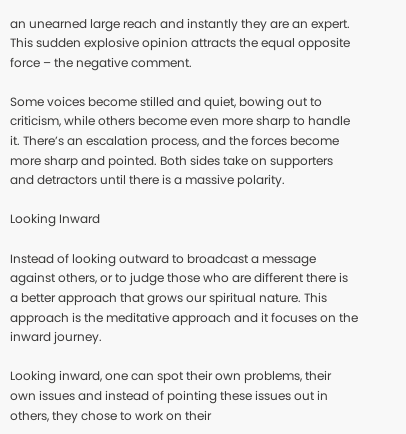an unearned large reach and instantly they are an expert. This sudden explosive opinion attracts the equal opposite force – the negative comment.

Some voices become stilled and quiet, bowing out to criticism, while others become even more sharp to handle it. There’s an escalation process, and the forces become more sharp and pointed. Both sides take on supporters and detractors until there is a massive polarity.

Looking Inward

Instead of looking outward to broadcast a message against others, or to judge those who are different there is a better approach that grows our spiritual nature. This approach is the meditative approach and it focuses on the inward journey.

Looking inward, one can spot their own problems, their own issues and instead of pointing these issues out in others, they chose to work on their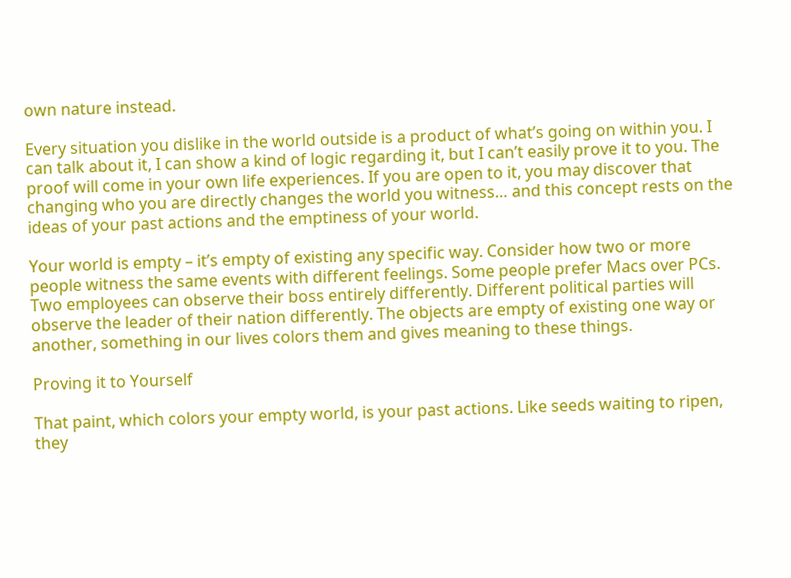own nature instead.

Every situation you dislike in the world outside is a product of what’s going on within you. I can talk about it, I can show a kind of logic regarding it, but I can’t easily prove it to you. The proof will come in your own life experiences. If you are open to it, you may discover that changing who you are directly changes the world you witness… and this concept rests on the ideas of your past actions and the emptiness of your world.

Your world is empty – it’s empty of existing any specific way. Consider how two or more people witness the same events with different feelings. Some people prefer Macs over PCs. Two employees can observe their boss entirely differently. Different political parties will observe the leader of their nation differently. The objects are empty of existing one way or another, something in our lives colors them and gives meaning to these things.

Proving it to Yourself

That paint, which colors your empty world, is your past actions. Like seeds waiting to ripen, they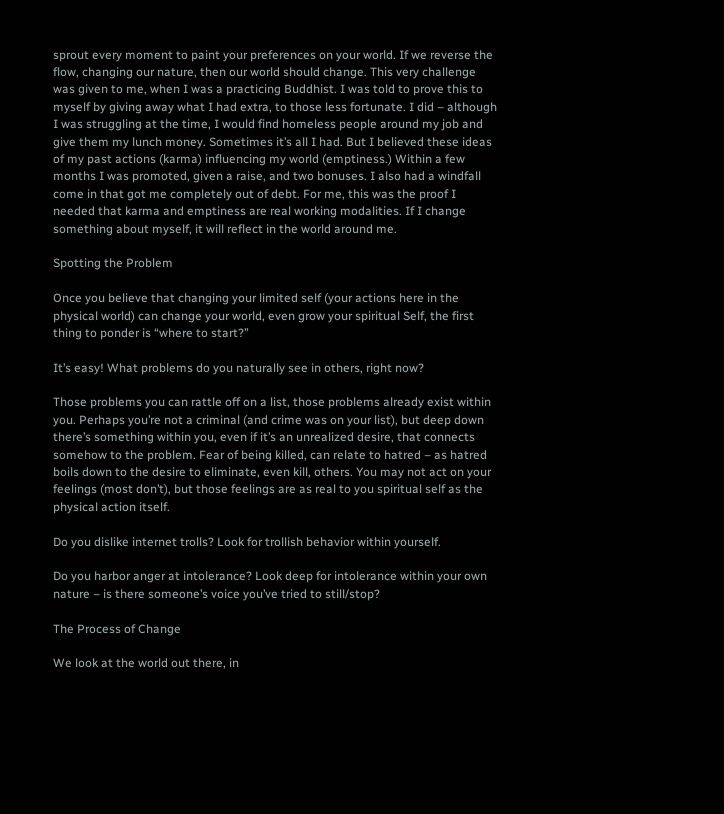sprout every moment to paint your preferences on your world. If we reverse the flow, changing our nature, then our world should change. This very challenge was given to me, when I was a practicing Buddhist. I was told to prove this to myself by giving away what I had extra, to those less fortunate. I did – although I was struggling at the time, I would find homeless people around my job and give them my lunch money. Sometimes it’s all I had. But I believed these ideas of my past actions (karma) influencing my world (emptiness.) Within a few months I was promoted, given a raise, and two bonuses. I also had a windfall come in that got me completely out of debt. For me, this was the proof I needed that karma and emptiness are real working modalities. If I change something about myself, it will reflect in the world around me.

Spotting the Problem

Once you believe that changing your limited self (your actions here in the physical world) can change your world, even grow your spiritual Self, the first thing to ponder is “where to start?”

It’s easy! What problems do you naturally see in others, right now?

Those problems you can rattle off on a list, those problems already exist within you. Perhaps you’re not a criminal (and crime was on your list), but deep down there’s something within you, even if it’s an unrealized desire, that connects somehow to the problem. Fear of being killed, can relate to hatred – as hatred boils down to the desire to eliminate, even kill, others. You may not act on your feelings (most don’t), but those feelings are as real to you spiritual self as the physical action itself.

Do you dislike internet trolls? Look for trollish behavior within yourself.

Do you harbor anger at intolerance? Look deep for intolerance within your own nature – is there someone’s voice you’ve tried to still/stop?

The Process of Change

We look at the world out there, in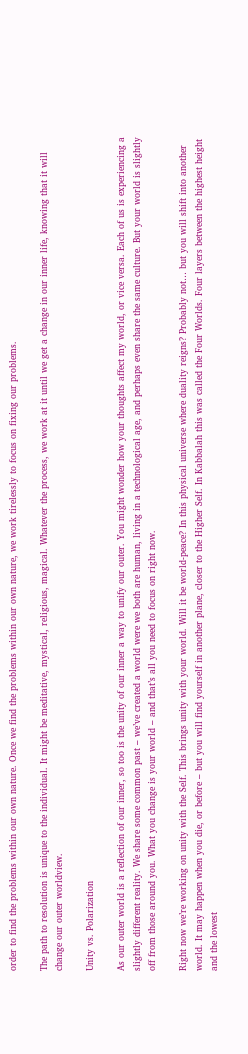order to find the problems within our own nature. Once we find the problems within our own nature, we work tirelessly to focus on fixing our problems.

The path to resolution is unique to the individual. It might be meditative, mystical, religious, magical. Whatever the process, we work at it until we get a change in our inner life, knowing that it will change our outer worldview.

Unity vs. Polarization

As our outer world is a reflection of our inner, so too is the unity of our inner a way to unify our outer. You might wonder how your thoughts affect my world, or vice versa. Each of us is experiencing a slightly different reality. We share some common past – we’ve created a world were we both are human, living in a technological age, and perhaps even share the same culture. But your world is slightly off from those around you. What you change is your world – and that’s all you need to focus on right now.

Right now we’re working on unity with the Self. This brings unity with your world. Will it be world-peace? In this physical universe where duality reigns? Probably not… but you will shift into another world. It may happen when you die, or before – but you will find yourself in another plane, closer to the Higher Self. In Kabbalah this was called the Four Worlds. Four layers between the highest height and the lowest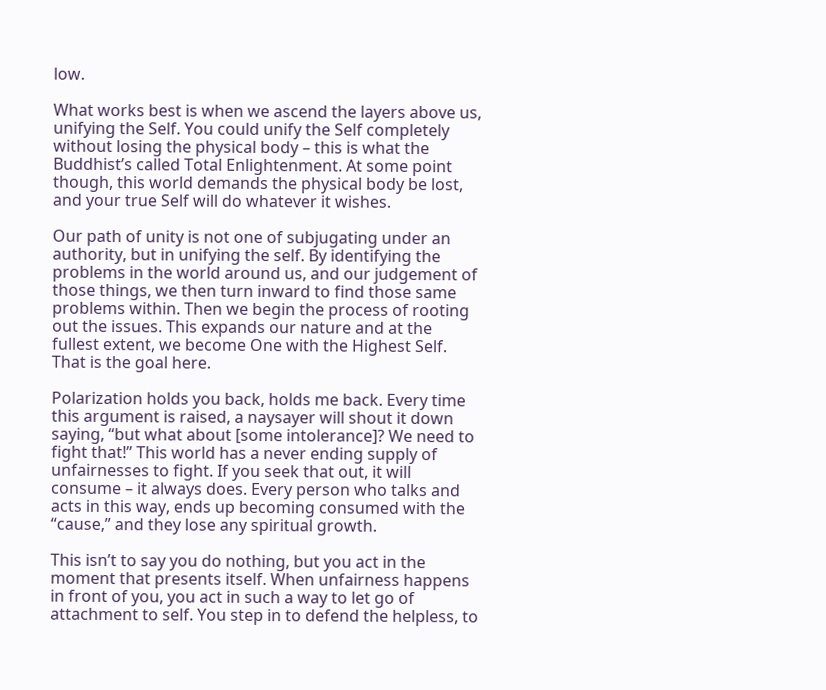low.

What works best is when we ascend the layers above us, unifying the Self. You could unify the Self completely without losing the physical body – this is what the Buddhist’s called Total Enlightenment. At some point though, this world demands the physical body be lost, and your true Self will do whatever it wishes.

Our path of unity is not one of subjugating under an authority, but in unifying the self. By identifying the problems in the world around us, and our judgement of those things, we then turn inward to find those same problems within. Then we begin the process of rooting out the issues. This expands our nature and at the fullest extent, we become One with the Highest Self. That is the goal here.

Polarization holds you back, holds me back. Every time this argument is raised, a naysayer will shout it down saying, “but what about [some intolerance]? We need to fight that!” This world has a never ending supply of unfairnesses to fight. If you seek that out, it will consume – it always does. Every person who talks and acts in this way, ends up becoming consumed with the “cause,” and they lose any spiritual growth.

This isn’t to say you do nothing, but you act in the moment that presents itself. When unfairness happens in front of you, you act in such a way to let go of attachment to self. You step in to defend the helpless, to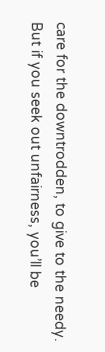care for the downtrodden, to give to the needy. But if you seek out unfairness, you’ll be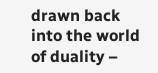drawn back into the world of duality –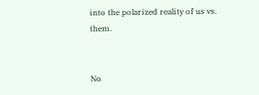into the polarized reality of us vs. them.


No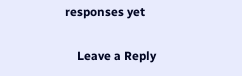responses yet

    Leave a Reply